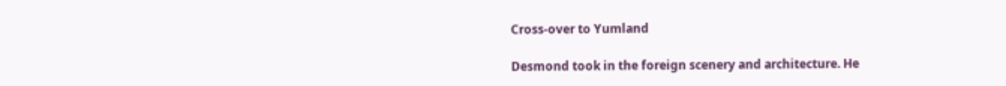Cross-over to Yumland

Desmond took in the foreign scenery and architecture. He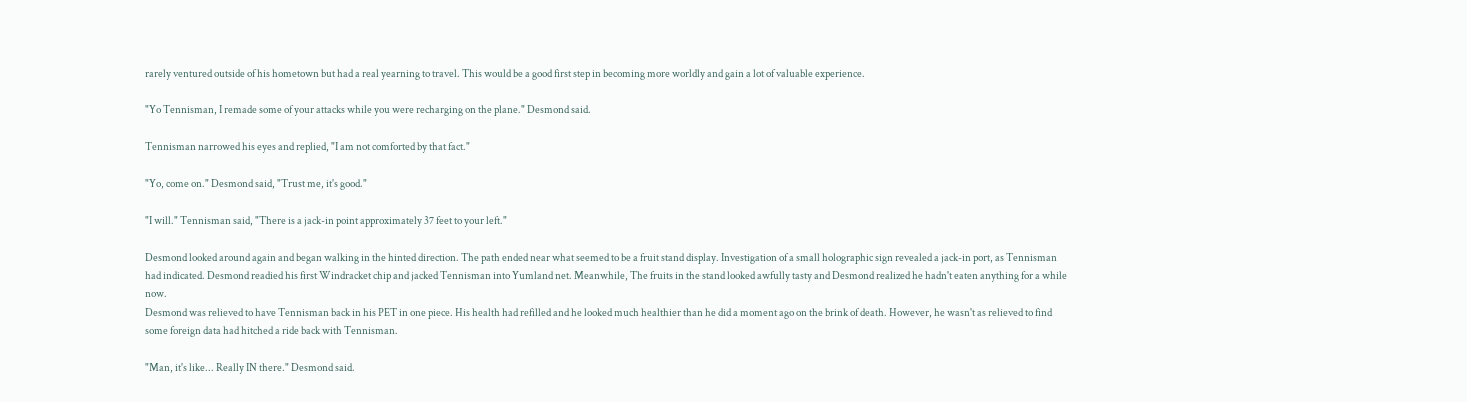rarely ventured outside of his hometown but had a real yearning to travel. This would be a good first step in becoming more worldly and gain a lot of valuable experience.

"Yo Tennisman, I remade some of your attacks while you were recharging on the plane." Desmond said.

Tennisman narrowed his eyes and replied, "I am not comforted by that fact."

"Yo, come on." Desmond said, "Trust me, it's good."

"I will." Tennisman said, "There is a jack-in point approximately 37 feet to your left."

Desmond looked around again and began walking in the hinted direction. The path ended near what seemed to be a fruit stand display. Investigation of a small holographic sign revealed a jack-in port, as Tennisman had indicated. Desmond readied his first Windracket chip and jacked Tennisman into Yumland net. Meanwhile, The fruits in the stand looked awfully tasty and Desmond realized he hadn't eaten anything for a while now.
Desmond was relieved to have Tennisman back in his PET in one piece. His health had refilled and he looked much healthier than he did a moment ago on the brink of death. However, he wasn't as relieved to find some foreign data had hitched a ride back with Tennisman.

"Man, it's like... Really IN there." Desmond said.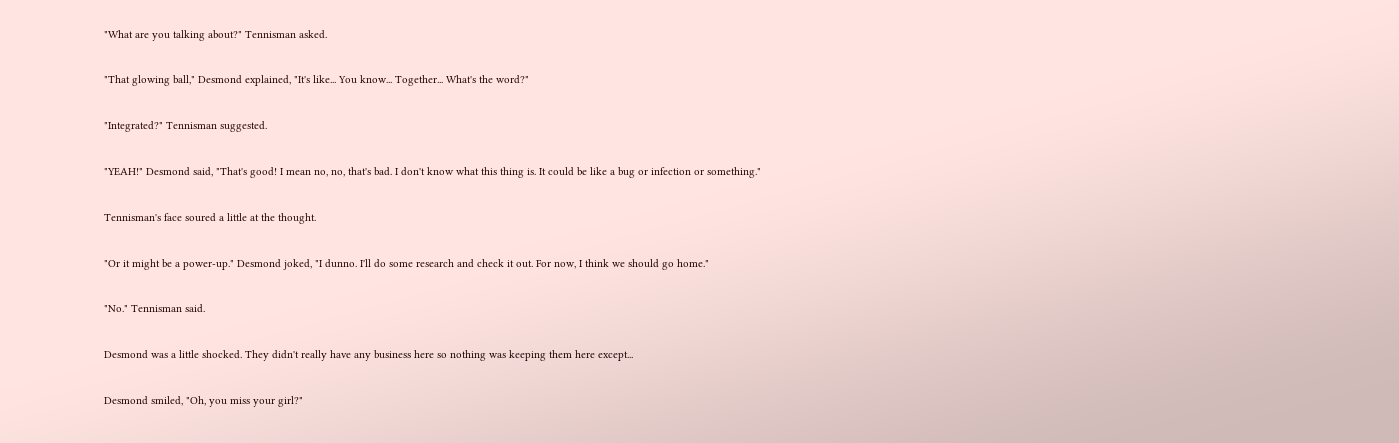"What are you talking about?" Tennisman asked.

"That glowing ball," Desmond explained, "It's like... You know... Together... What's the word?"

"Integrated?" Tennisman suggested.

"YEAH!" Desmond said, "That's good! I mean no, no, that's bad. I don't know what this thing is. It could be like a bug or infection or something."

Tennisman's face soured a little at the thought.

"Or it might be a power-up." Desmond joked, "I dunno. I'll do some research and check it out. For now, I think we should go home."

"No." Tennisman said.

Desmond was a little shocked. They didn't really have any business here so nothing was keeping them here except...

Desmond smiled, "Oh, you miss your girl?"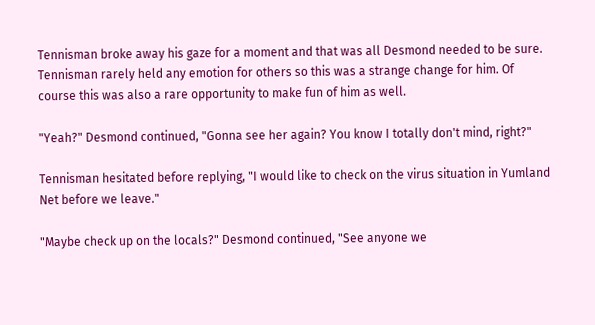Tennisman broke away his gaze for a moment and that was all Desmond needed to be sure. Tennisman rarely held any emotion for others so this was a strange change for him. Of course this was also a rare opportunity to make fun of him as well.

"Yeah?" Desmond continued, "Gonna see her again? You know I totally don't mind, right?"

Tennisman hesitated before replying, "I would like to check on the virus situation in Yumland Net before we leave."

"Maybe check up on the locals?" Desmond continued, "See anyone we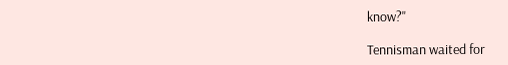know?"

Tennisman waited for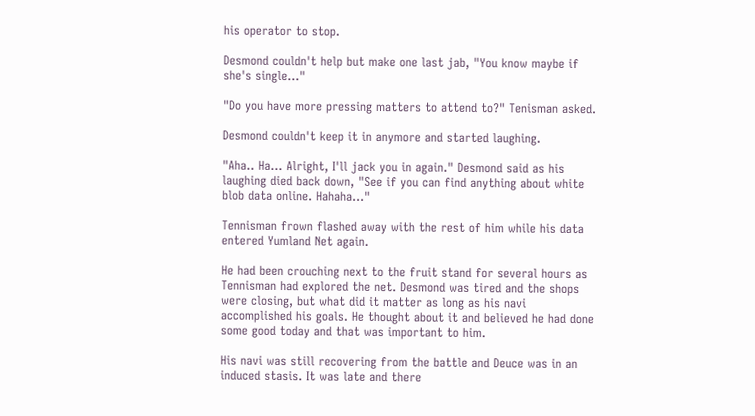his operator to stop.

Desmond couldn't help but make one last jab, "You know maybe if she's single..."

"Do you have more pressing matters to attend to?" Tenisman asked.

Desmond couldn't keep it in anymore and started laughing.

"Aha.. Ha... Alright, I'll jack you in again." Desmond said as his laughing died back down, "See if you can find anything about white blob data online. Hahaha..."

Tennisman frown flashed away with the rest of him while his data entered Yumland Net again.

He had been crouching next to the fruit stand for several hours as Tennisman had explored the net. Desmond was tired and the shops were closing, but what did it matter as long as his navi accomplished his goals. He thought about it and believed he had done some good today and that was important to him.

His navi was still recovering from the battle and Deuce was in an induced stasis. It was late and there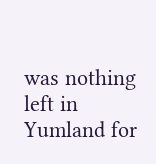was nothing left in Yumland for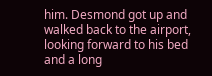him. Desmond got up and walked back to the airport, looking forward to his bed and a long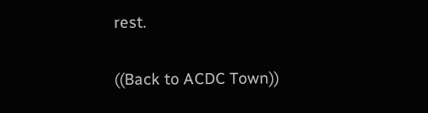rest.

((Back to ACDC Town))